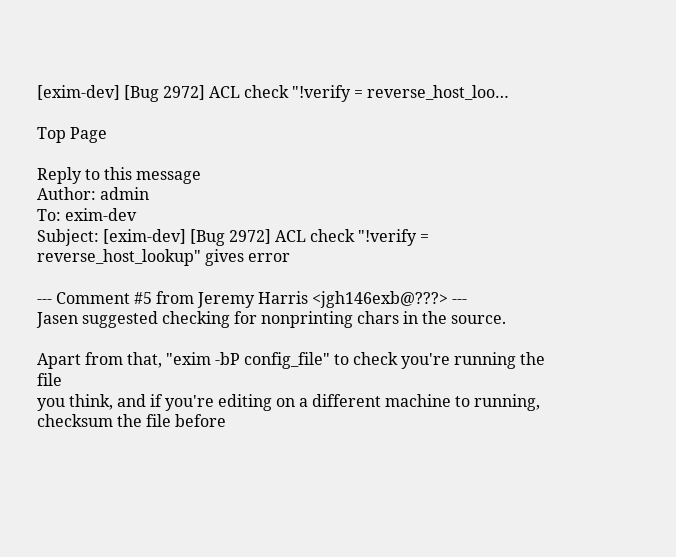[exim-dev] [Bug 2972] ACL check "!verify = reverse_host_loo…

Top Page

Reply to this message
Author: admin
To: exim-dev
Subject: [exim-dev] [Bug 2972] ACL check "!verify = reverse_host_lookup" gives error

--- Comment #5 from Jeremy Harris <jgh146exb@???> ---
Jasen suggested checking for nonprinting chars in the source.

Apart from that, "exim -bP config_file" to check you're running the file
you think, and if you're editing on a different machine to running,
checksum the file before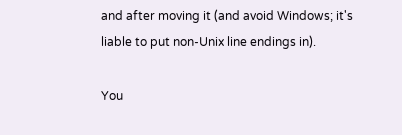and after moving it (and avoid Windows; it's
liable to put non-Unix line endings in).

You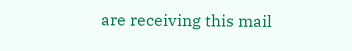are receiving this mail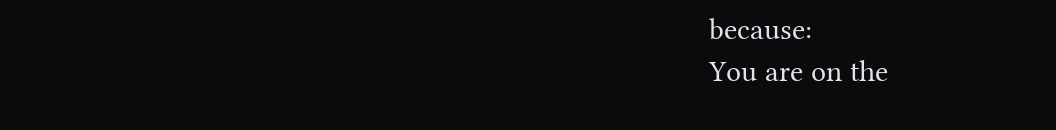because:
You are on the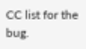CC list for the bug.